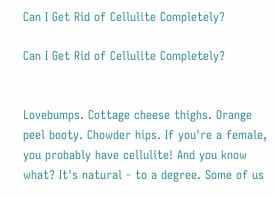Can I Get Rid of Cellulite Completely?

Can I Get Rid of Cellulite Completely?


Lovebumps. Cottage cheese thighs. Orange peel booty. Chowder hips. If you're a female, you probably have cellulite! And you know what? It's natural - to a degree. Some of us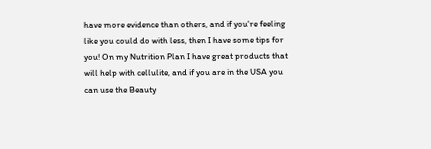have more evidence than others, and if you're feeling like you could do with less, then I have some tips for you! On my Nutrition Plan I have great products that will help with cellulite, and if you are in the USA you can use the Beauty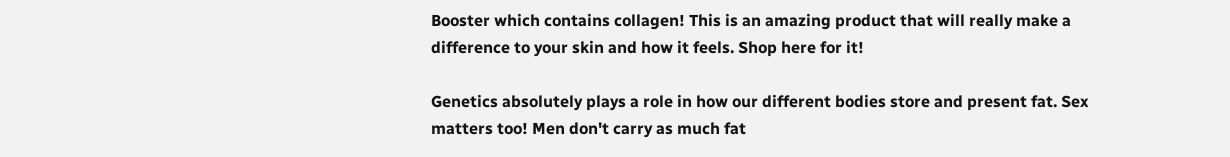Booster which contains collagen! This is an amazing product that will really make a difference to your skin and how it feels. Shop here for it!

Genetics absolutely plays a role in how our different bodies store and present fat. Sex matters too! Men don't carry as much fat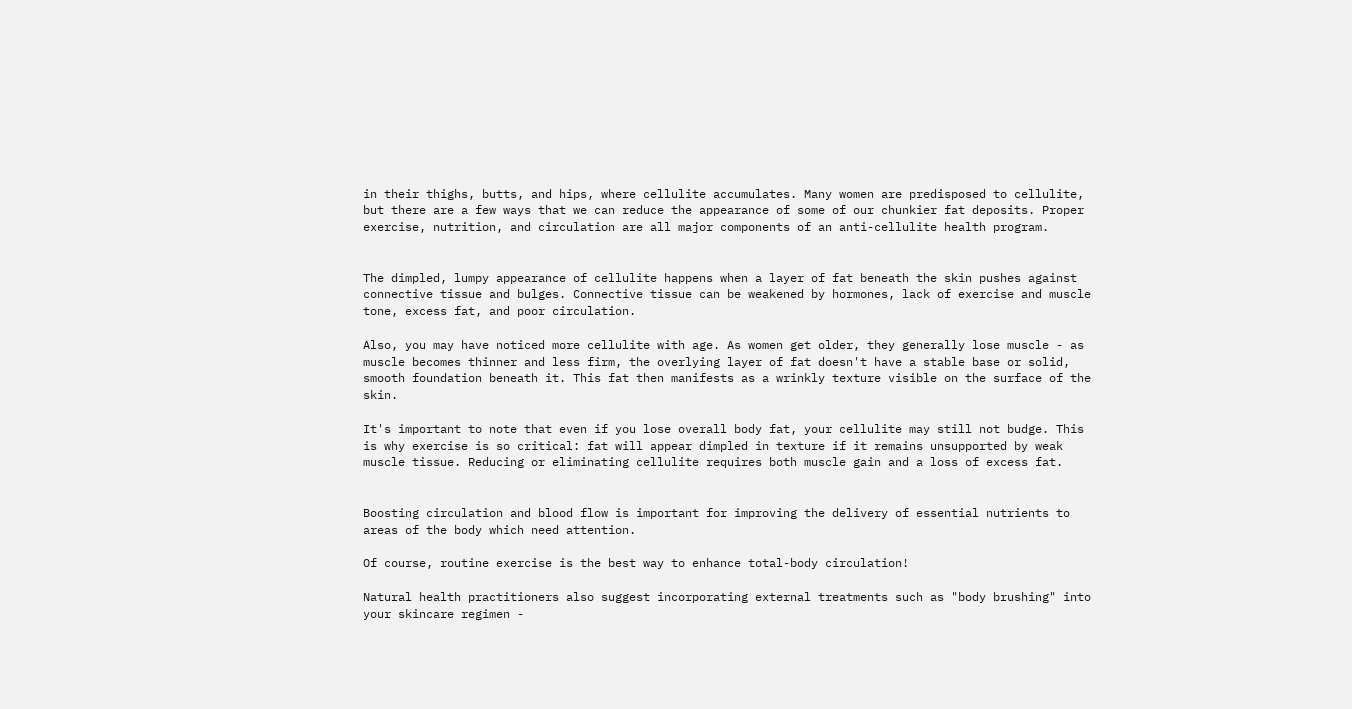in their thighs, butts, and hips, where cellulite accumulates. Many women are predisposed to cellulite, but there are a few ways that we can reduce the appearance of some of our chunkier fat deposits. Proper exercise, nutrition, and circulation are all major components of an anti-cellulite health program.


The dimpled, lumpy appearance of cellulite happens when a layer of fat beneath the skin pushes against connective tissue and bulges. Connective tissue can be weakened by hormones, lack of exercise and muscle tone, excess fat, and poor circulation.

Also, you may have noticed more cellulite with age. As women get older, they generally lose muscle - as muscle becomes thinner and less firm, the overlying layer of fat doesn't have a stable base or solid, smooth foundation beneath it. This fat then manifests as a wrinkly texture visible on the surface of the skin.

It's important to note that even if you lose overall body fat, your cellulite may still not budge. This is why exercise is so critical: fat will appear dimpled in texture if it remains unsupported by weak muscle tissue. Reducing or eliminating cellulite requires both muscle gain and a loss of excess fat.


Boosting circulation and blood flow is important for improving the delivery of essential nutrients to areas of the body which need attention.

Of course, routine exercise is the best way to enhance total-body circulation!

Natural health practitioners also suggest incorporating external treatments such as "body brushing" into your skincare regimen -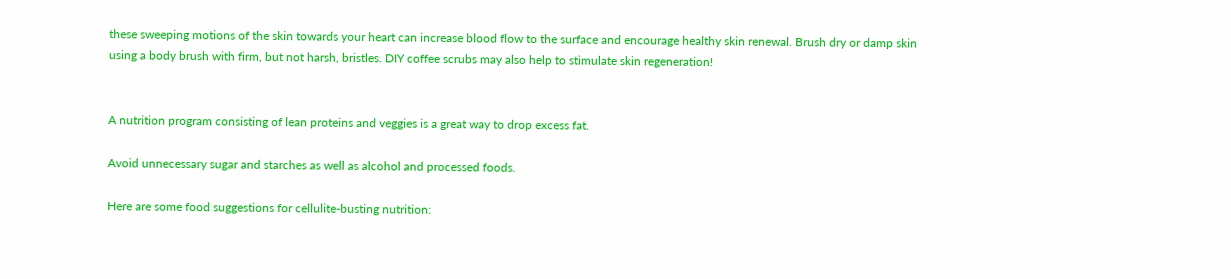these sweeping motions of the skin towards your heart can increase blood flow to the surface and encourage healthy skin renewal. Brush dry or damp skin using a body brush with firm, but not harsh, bristles. DIY coffee scrubs may also help to stimulate skin regeneration!


A nutrition program consisting of lean proteins and veggies is a great way to drop excess fat.

Avoid unnecessary sugar and starches as well as alcohol and processed foods.

Here are some food suggestions for cellulite-busting nutrition: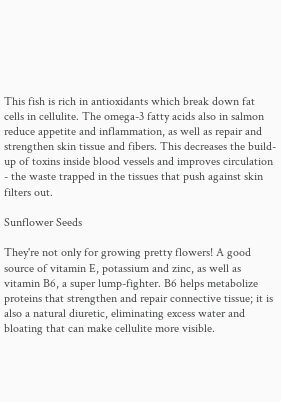This fish is rich in antioxidants which break down fat cells in cellulite. The omega-3 fatty acids also in salmon reduce appetite and inflammation, as well as repair and strengthen skin tissue and fibers. This decreases the build-up of toxins inside blood vessels and improves circulation - the waste trapped in the tissues that push against skin filters out.

Sunflower Seeds

They're not only for growing pretty flowers! A good source of vitamin E, potassium and zinc, as well as vitamin B6, a super lump-fighter. B6 helps metabolize proteins that strengthen and repair connective tissue; it is also a natural diuretic, eliminating excess water and bloating that can make cellulite more visible.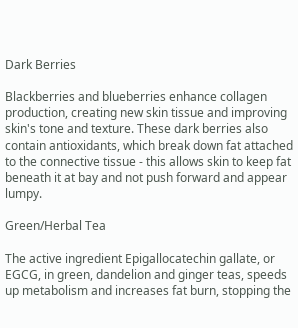Dark Berries

Blackberries and blueberries enhance collagen production, creating new skin tissue and improving skin's tone and texture. These dark berries also contain antioxidants, which break down fat attached to the connective tissue - this allows skin to keep fat beneath it at bay and not push forward and appear lumpy.

Green/Herbal Tea

The active ingredient Epigallocatechin gallate, or EGCG, in green, dandelion and ginger teas, speeds up metabolism and increases fat burn, stopping the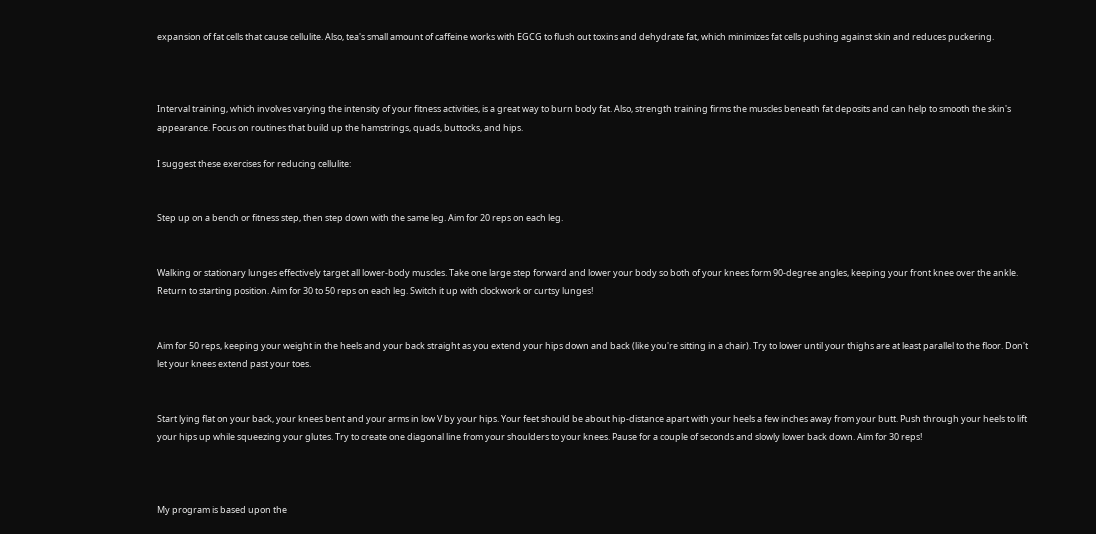expansion of fat cells that cause cellulite. Also, tea's small amount of caffeine works with EGCG to flush out toxins and dehydrate fat, which minimizes fat cells pushing against skin and reduces puckering.



Interval training, which involves varying the intensity of your fitness activities, is a great way to burn body fat. Also, strength training firms the muscles beneath fat deposits and can help to smooth the skin's appearance. Focus on routines that build up the hamstrings, quads, buttocks, and hips.

I suggest these exercises for reducing cellulite:


Step up on a bench or fitness step, then step down with the same leg. Aim for 20 reps on each leg.


Walking or stationary lunges effectively target all lower-body muscles. Take one large step forward and lower your body so both of your knees form 90-degree angles, keeping your front knee over the ankle. Return to starting position. Aim for 30 to 50 reps on each leg. Switch it up with clockwork or curtsy lunges!


Aim for 50 reps, keeping your weight in the heels and your back straight as you extend your hips down and back (like you're sitting in a chair). Try to lower until your thighs are at least parallel to the floor. Don't let your knees extend past your toes.


Start lying flat on your back, your knees bent and your arms in low V by your hips. Your feet should be about hip-distance apart with your heels a few inches away from your butt. Push through your heels to lift your hips up while squeezing your glutes. Try to create one diagonal line from your shoulders to your knees. Pause for a couple of seconds and slowly lower back down. Aim for 30 reps!



My program is based upon the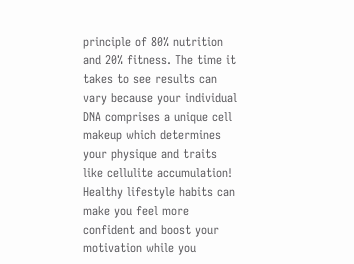principle of 80% nutrition and 20% fitness. The time it takes to see results can vary because your individual DNA comprises a unique cell makeup which determines your physique and traits like cellulite accumulation! Healthy lifestyle habits can make you feel more confident and boost your motivation while you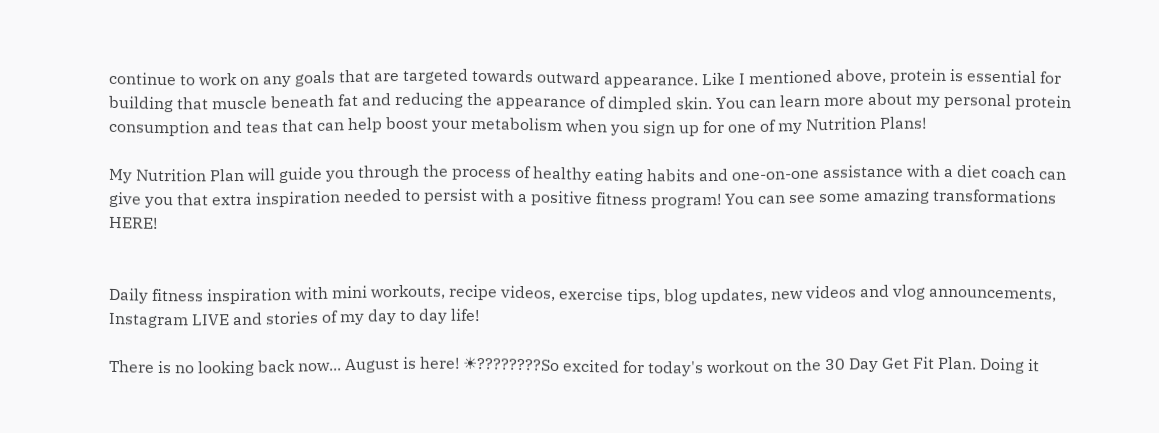continue to work on any goals that are targeted towards outward appearance. Like I mentioned above, protein is essential for building that muscle beneath fat and reducing the appearance of dimpled skin. You can learn more about my personal protein consumption and teas that can help boost your metabolism when you sign up for one of my Nutrition Plans!

My Nutrition Plan will guide you through the process of healthy eating habits and one-on-one assistance with a diet coach can give you that extra inspiration needed to persist with a positive fitness program! You can see some amazing transformations HERE!


Daily fitness inspiration with mini workouts, recipe videos, exercise tips, blog updates, new videos and vlog announcements, Instagram LIVE and stories of my day to day life!

There is no looking back now... August is here! ☀????????So excited for today's workout on the 30 Day Get Fit Plan. Doing it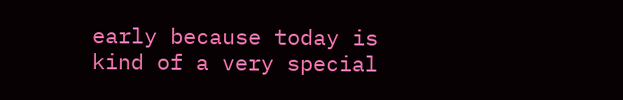early because today is kind of a very special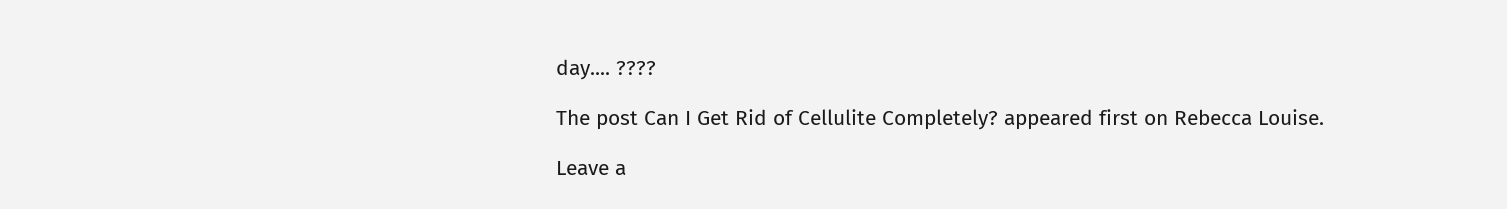day.... ????

The post Can I Get Rid of Cellulite Completely? appeared first on Rebecca Louise.

Leave a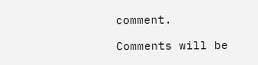comment.

Comments will be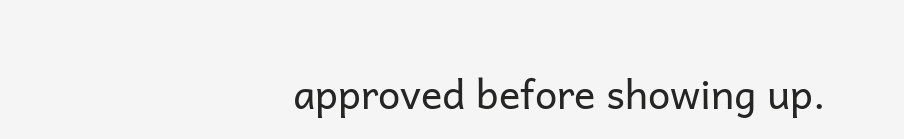approved before showing up.